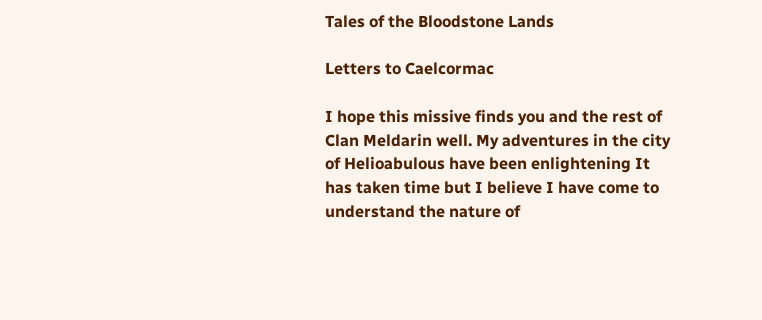Tales of the Bloodstone Lands

Letters to Caelcormac

I hope this missive finds you and the rest of Clan Meldarin well. My adventures in the city of Helioabulous have been enlightening It has taken time but I believe I have come to understand the nature of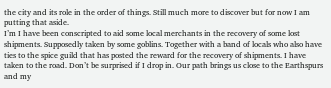the city and its role in the order of things. Still much more to discover but for now I am putting that aside.
I’m I have been conscripted to aid some local merchants in the recovery of some lost shipments. Supposedly taken by some goblins. Together with a band of locals who also have ties to the spice guild that has posted the reward for the recovery of shipments. I have taken to the road. Don’t be surprised if I drop in. Our path brings us close to the Earthspurs and my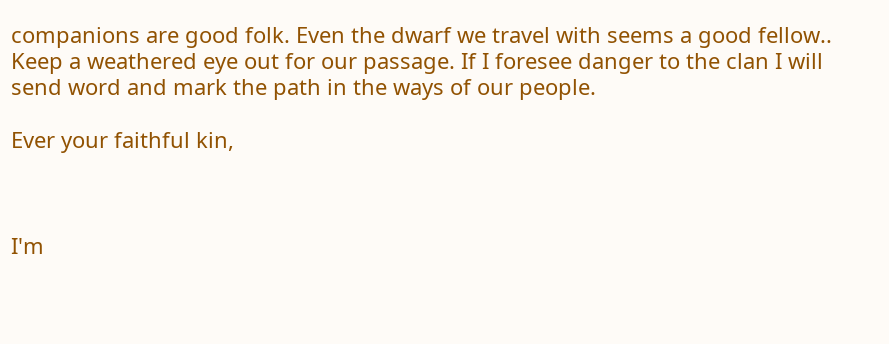companions are good folk. Even the dwarf we travel with seems a good fellow..
Keep a weathered eye out for our passage. If I foresee danger to the clan I will send word and mark the path in the ways of our people.

Ever your faithful kin,



I'm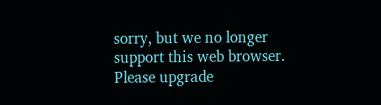sorry, but we no longer support this web browser. Please upgrade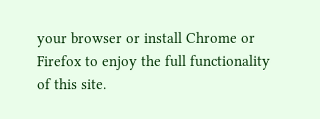your browser or install Chrome or Firefox to enjoy the full functionality of this site.